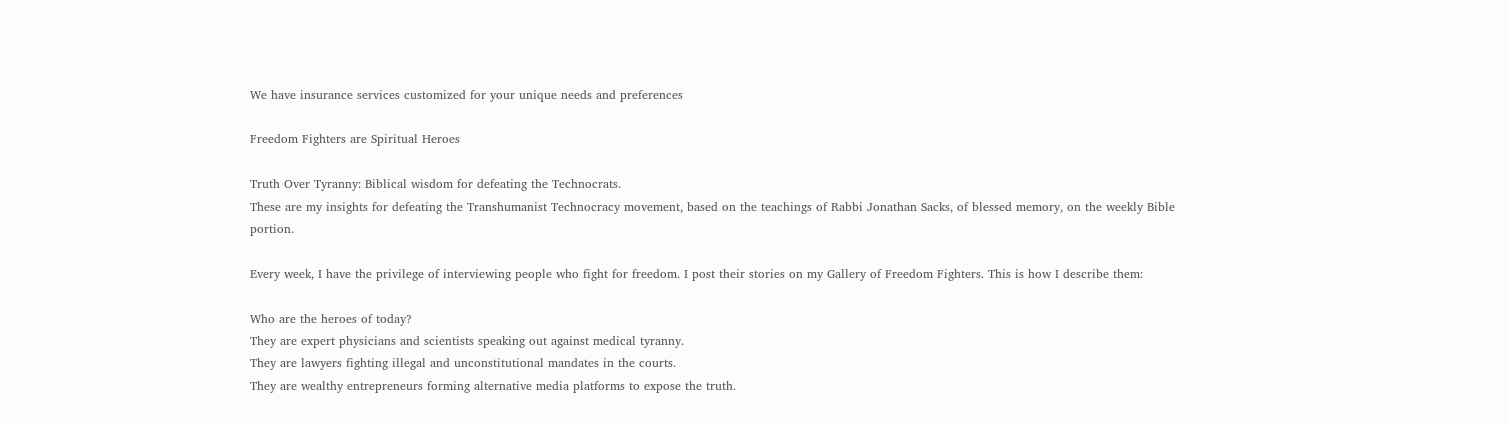We have insurance services customized for your unique needs and preferences

Freedom Fighters are Spiritual Heroes

Truth Over Tyranny: Biblical wisdom for defeating the Technocrats.
These are my insights for defeating the Transhumanist Technocracy movement, based on the teachings of Rabbi Jonathan Sacks, of blessed memory, on the weekly Bible portion.

Every week, I have the privilege of interviewing people who fight for freedom. I post their stories on my Gallery of Freedom Fighters. This is how I describe them:

Who are the heroes of today?
They are expert physicians and scientists speaking out against medical tyranny.
They are lawyers fighting illegal and unconstitutional mandates in the courts.
They are wealthy entrepreneurs forming alternative media platforms to expose the truth.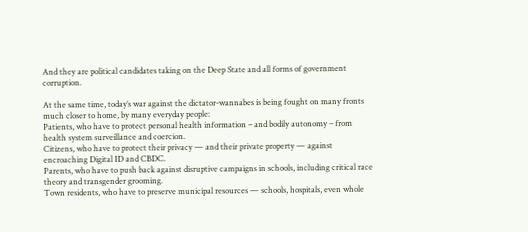And they are political candidates taking on the Deep State and all forms of government corruption.

At the same time, today’s war against the dictator-wannabes is being fought on many fronts much closer to home, by many everyday people:
Patients, who have to protect personal health information – and bodily autonomy – from health system surveillance and coercion.
Citizens, who have to protect their privacy — and their private property — against encroaching Digital ID and CBDC.
Parents, who have to push back against disruptive campaigns in schools, including critical race theory and transgender grooming.
Town residents, who have to preserve municipal resources — schools, hospitals, even whole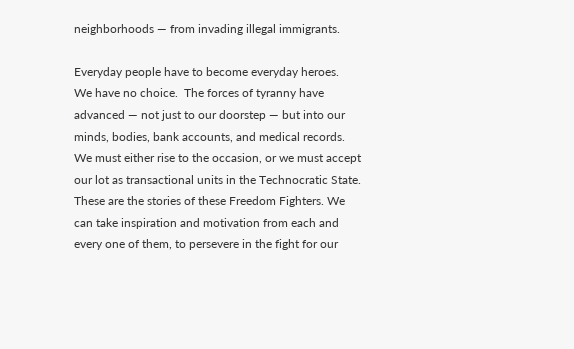neighborhoods — from invading illegal immigrants.

Everyday people have to become everyday heroes.  We have no choice.  The forces of tyranny have advanced — not just to our doorstep — but into our minds, bodies, bank accounts, and medical records.  We must either rise to the occasion, or we must accept our lot as transactional units in the Technocratic State.
These are the stories of these Freedom Fighters. We can take inspiration and motivation from each and every one of them, to persevere in the fight for our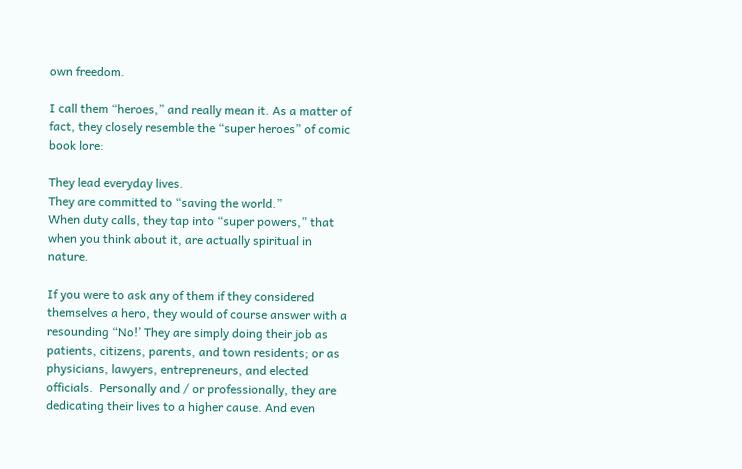own freedom.

I call them “heroes,” and really mean it. As a matter of fact, they closely resemble the “super heroes” of comic book lore:

They lead everyday lives.
They are committed to “saving the world.”
When duty calls, they tap into “super powers,” that when you think about it, are actually spiritual in nature.

If you were to ask any of them if they considered themselves a hero, they would of course answer with a resounding “No!’ They are simply doing their job as patients, citizens, parents, and town residents; or as physicians, lawyers, entrepreneurs, and elected officials.  Personally and / or professionally, they are dedicating their lives to a higher cause. And even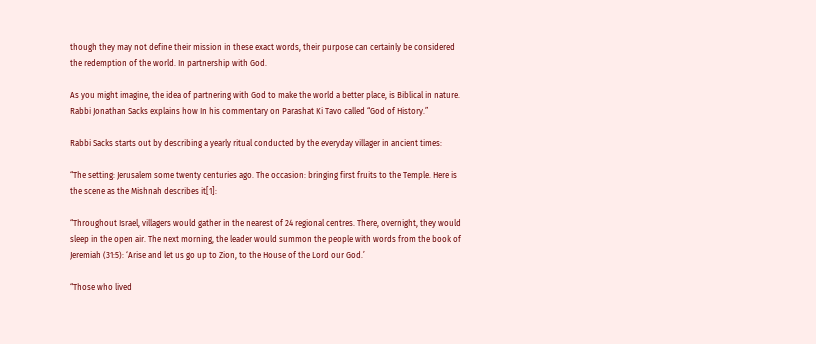though they may not define their mission in these exact words, their purpose can certainly be considered the redemption of the world. In partnership with God.

As you might imagine, the idea of partnering with God to make the world a better place, is Biblical in nature. Rabbi Jonathan Sacks explains how In his commentary on Parashat Ki Tavo called “God of History.”

Rabbi Sacks starts out by describing a yearly ritual conducted by the everyday villager in ancient times:

“The setting: Jerusalem some twenty centuries ago. The occasion: bringing first fruits to the Temple. Here is the scene as the Mishnah describes it[1]:

“Throughout Israel, villagers would gather in the nearest of 24 regional centres. There, overnight, they would sleep in the open air. The next morning, the leader would summon the people with words from the book of Jeremiah (31:5): ‘Arise and let us go up to Zion, to the House of the Lord our God.’

“Those who lived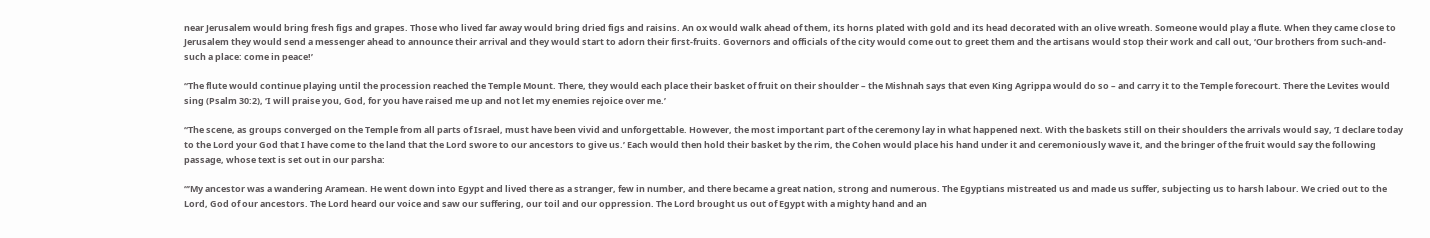near Jerusalem would bring fresh figs and grapes. Those who lived far away would bring dried figs and raisins. An ox would walk ahead of them, its horns plated with gold and its head decorated with an olive wreath. Someone would play a flute. When they came close to Jerusalem they would send a messenger ahead to announce their arrival and they would start to adorn their first-fruits. Governors and officials of the city would come out to greet them and the artisans would stop their work and call out, ‘Our brothers from such-and-such a place: come in peace!’

“The flute would continue playing until the procession reached the Temple Mount. There, they would each place their basket of fruit on their shoulder – the Mishnah says that even King Agrippa would do so – and carry it to the Temple forecourt. There the Levites would sing (Psalm 30:2), ‘I will praise you, God, for you have raised me up and not let my enemies rejoice over me.’

“The scene, as groups converged on the Temple from all parts of Israel, must have been vivid and unforgettable. However, the most important part of the ceremony lay in what happened next. With the baskets still on their shoulders the arrivals would say, ‘I declare today to the Lord your God that I have come to the land that the Lord swore to our ancestors to give us.’ Each would then hold their basket by the rim, the Cohen would place his hand under it and ceremoniously wave it, and the bringer of the fruit would say the following passage, whose text is set out in our parsha:

“’My ancestor was a wandering Aramean. He went down into Egypt and lived there as a stranger, few in number, and there became a great nation, strong and numerous. The Egyptians mistreated us and made us suffer, subjecting us to harsh labour. We cried out to the Lord, God of our ancestors. The Lord heard our voice and saw our suffering, our toil and our oppression. The Lord brought us out of Egypt with a mighty hand and an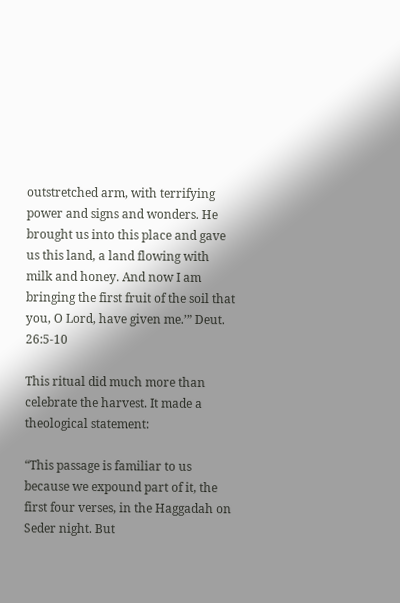outstretched arm, with terrifying power and signs and wonders. He brought us into this place and gave us this land, a land flowing with milk and honey. And now I am bringing the first fruit of the soil that you, O Lord, have given me.’” Deut. 26:5-10

This ritual did much more than celebrate the harvest. It made a theological statement:

“This passage is familiar to us because we expound part of it, the first four verses, in the Haggadah on Seder night. But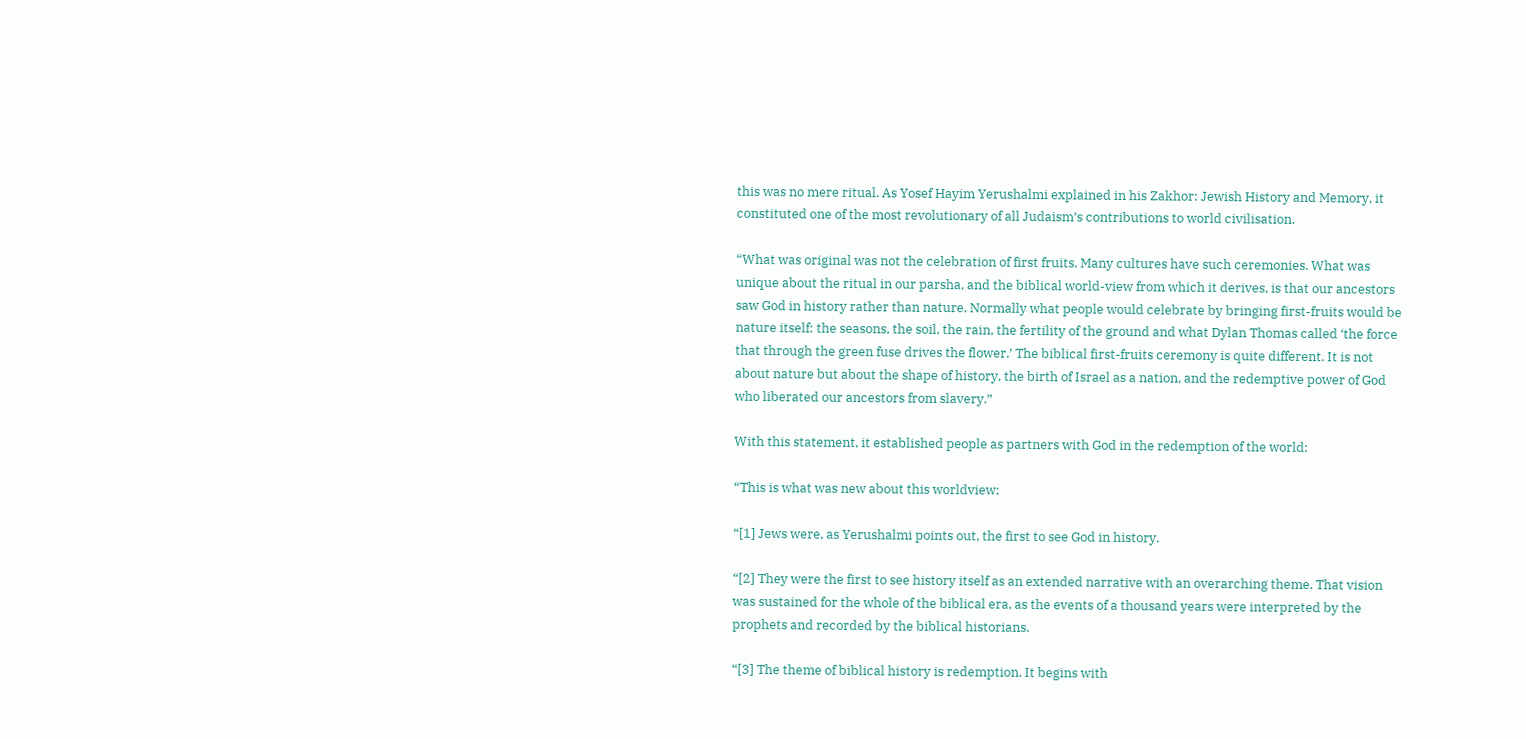this was no mere ritual. As Yosef Hayim Yerushalmi explained in his Zakhor: Jewish History and Memory, it constituted one of the most revolutionary of all Judaism’s contributions to world civilisation.

“What was original was not the celebration of first fruits. Many cultures have such ceremonies. What was unique about the ritual in our parsha, and the biblical world-view from which it derives, is that our ancestors saw God in history rather than nature. Normally what people would celebrate by bringing first-fruits would be nature itself: the seasons, the soil, the rain, the fertility of the ground and what Dylan Thomas called ‘the force that through the green fuse drives the flower.’ The biblical first-fruits ceremony is quite different. It is not about nature but about the shape of history, the birth of Israel as a nation, and the redemptive power of God who liberated our ancestors from slavery.”

With this statement, it established people as partners with God in the redemption of the world:

“This is what was new about this worldview:

“[1] Jews were, as Yerushalmi points out, the first to see God in history.

“[2] They were the first to see history itself as an extended narrative with an overarching theme. That vision was sustained for the whole of the biblical era, as the events of a thousand years were interpreted by the prophets and recorded by the biblical historians.

“[3] The theme of biblical history is redemption. It begins with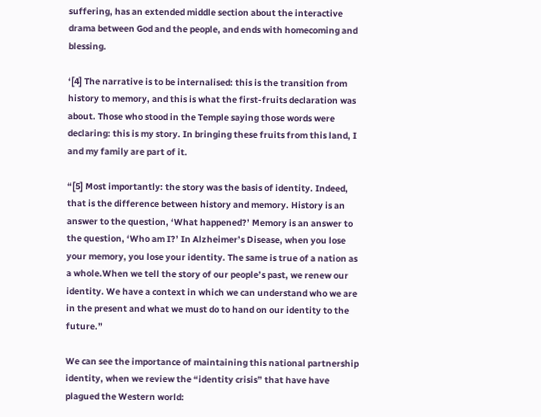suffering, has an extended middle section about the interactive drama between God and the people, and ends with homecoming and blessing.

‘[4] The narrative is to be internalised: this is the transition from history to memory, and this is what the first-fruits declaration was about. Those who stood in the Temple saying those words were declaring: this is my story. In bringing these fruits from this land, I and my family are part of it.

“[5] Most importantly: the story was the basis of identity. Indeed, that is the difference between history and memory. History is an answer to the question, ‘What happened?’ Memory is an answer to the question, ‘Who am I?’ In Alzheimer’s Disease, when you lose your memory, you lose your identity. The same is true of a nation as a whole.When we tell the story of our people’s past, we renew our identity. We have a context in which we can understand who we are in the present and what we must do to hand on our identity to the future.”

We can see the importance of maintaining this national partnership identity, when we review the “identity crisis” that have have plagued the Western world: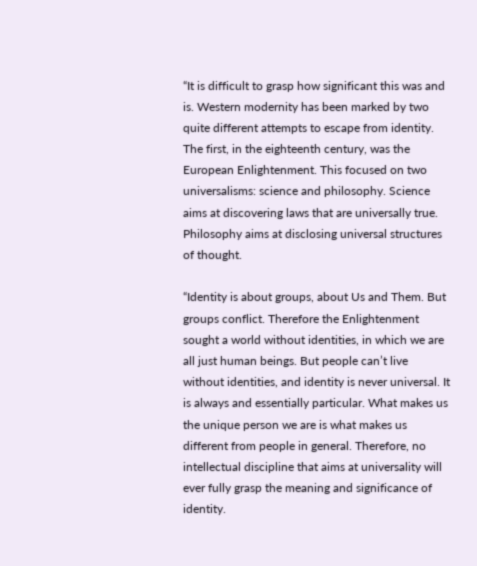“It is difficult to grasp how significant this was and is. Western modernity has been marked by two quite different attempts to escape from identity. The first, in the eighteenth century, was the European Enlightenment. This focused on two universalisms: science and philosophy. Science aims at discovering laws that are universally true. Philosophy aims at disclosing universal structures of thought.

“Identity is about groups, about Us and Them. But groups conflict. Therefore the Enlightenment sought a world without identities, in which we are all just human beings. But people can’t live without identities, and identity is never universal. It is always and essentially particular. What makes us the unique person we are is what makes us different from people in general. Therefore, no intellectual discipline that aims at universality will ever fully grasp the meaning and significance of identity.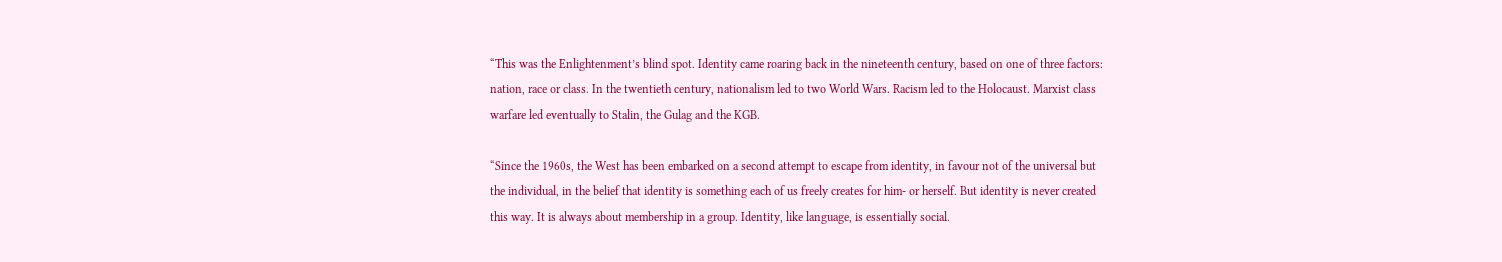“This was the Enlightenment’s blind spot. Identity came roaring back in the nineteenth century, based on one of three factors: nation, race or class. In the twentieth century, nationalism led to two World Wars. Racism led to the Holocaust. Marxist class warfare led eventually to Stalin, the Gulag and the KGB.

“Since the 1960s, the West has been embarked on a second attempt to escape from identity, in favour not of the universal but the individual, in the belief that identity is something each of us freely creates for him- or herself. But identity is never created this way. It is always about membership in a group. Identity, like language, is essentially social.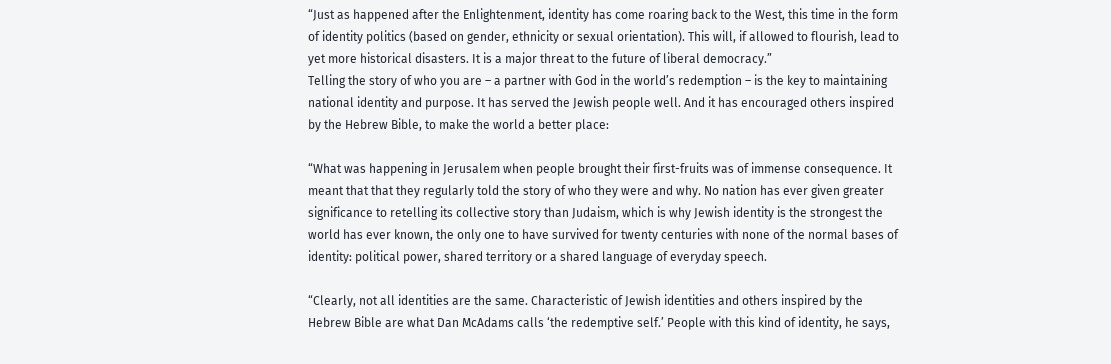“Just as happened after the Enlightenment, identity has come roaring back to the West, this time in the form of identity politics (based on gender, ethnicity or sexual orientation). This will, if allowed to flourish, lead to yet more historical disasters. It is a major threat to the future of liberal democracy.”
Telling the story of who you are – a partner with God in the world’s redemption – is the key to maintaining national identity and purpose. It has served the Jewish people well. And it has encouraged others inspired by the Hebrew Bible, to make the world a better place:

“What was happening in Jerusalem when people brought their first-fruits was of immense consequence. It meant that that they regularly told the story of who they were and why. No nation has ever given greater significance to retelling its collective story than Judaism, which is why Jewish identity is the strongest the world has ever known, the only one to have survived for twenty centuries with none of the normal bases of identity: political power, shared territory or a shared language of everyday speech.

“Clearly, not all identities are the same. Characteristic of Jewish identities and others inspired by the Hebrew Bible are what Dan McAdams calls ‘the redemptive self.’ People with this kind of identity, he says,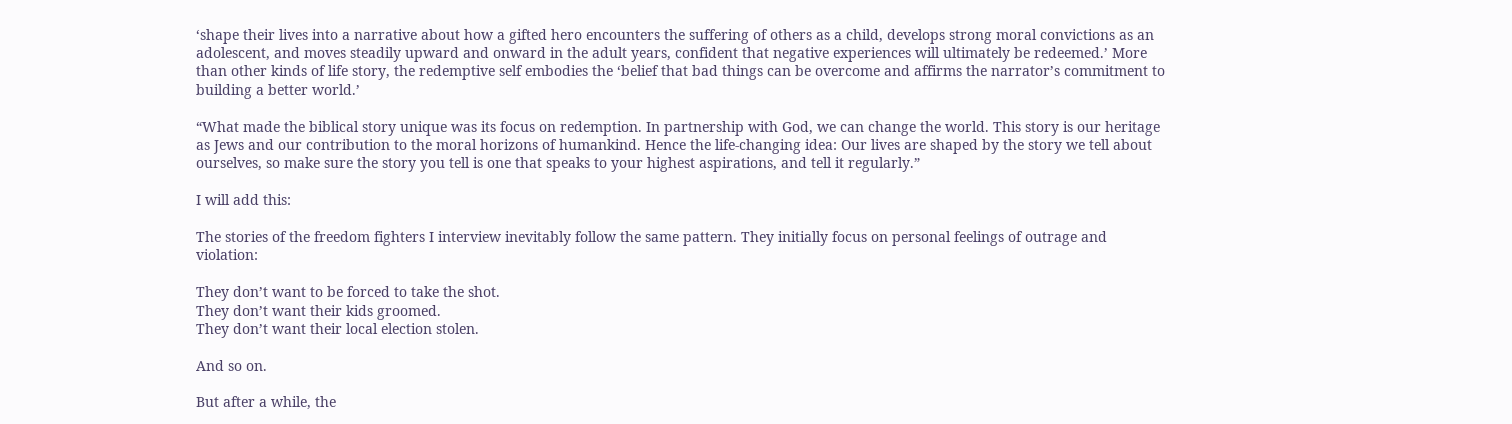‘shape their lives into a narrative about how a gifted hero encounters the suffering of others as a child, develops strong moral convictions as an adolescent, and moves steadily upward and onward in the adult years, confident that negative experiences will ultimately be redeemed.’ More than other kinds of life story, the redemptive self embodies the ‘belief that bad things can be overcome and affirms the narrator’s commitment to building a better world.’

“What made the biblical story unique was its focus on redemption. In partnership with God, we can change the world. This story is our heritage as Jews and our contribution to the moral horizons of humankind. Hence the life-changing idea: Our lives are shaped by the story we tell about ourselves, so make sure the story you tell is one that speaks to your highest aspirations, and tell it regularly.”

I will add this:

The stories of the freedom fighters I interview inevitably follow the same pattern. They initially focus on personal feelings of outrage and violation:

They don’t want to be forced to take the shot.
They don’t want their kids groomed.
They don’t want their local election stolen.

And so on.

But after a while, the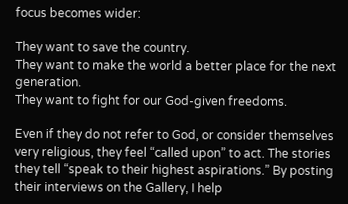focus becomes wider:

They want to save the country.
They want to make the world a better place for the next generation.
They want to fight for our God-given freedoms.

Even if they do not refer to God, or consider themselves very religious, they feel “called upon” to act. The stories they tell “speak to their highest aspirations.” By posting their interviews on the Gallery, I help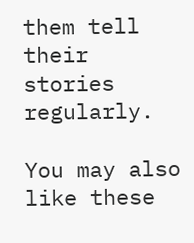them tell their stories regularly.

You may also like these